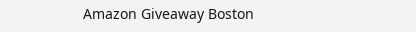Amazon Giveaway Boston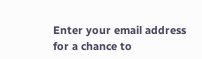Enter your email address for a chance to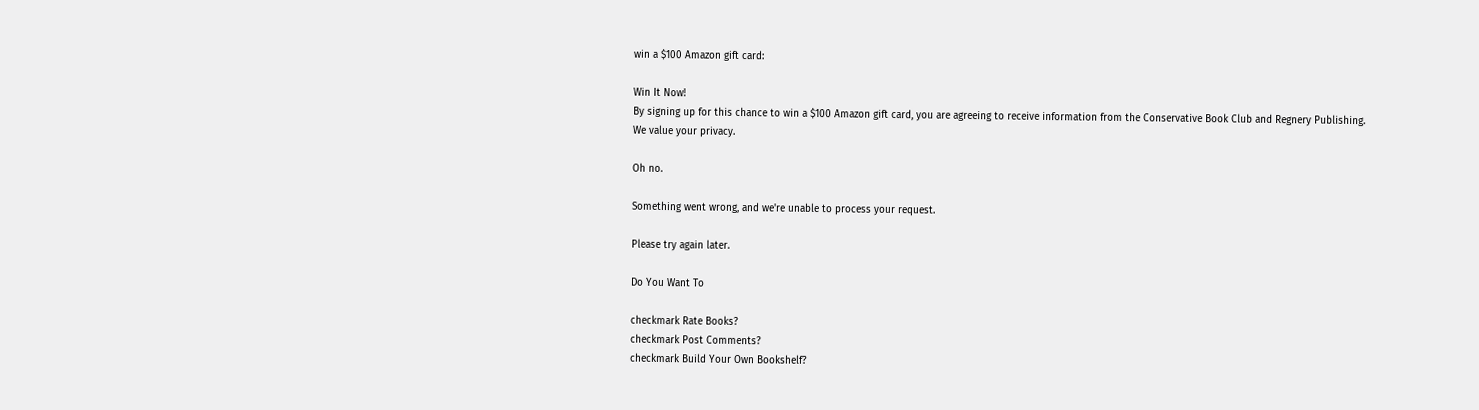win a $100 Amazon gift card:

Win It Now!
By signing up for this chance to win a $100 Amazon gift card, you are agreeing to receive information from the Conservative Book Club and Regnery Publishing. We value your privacy.

Oh no.

Something went wrong, and we're unable to process your request.

Please try again later.

Do You Want To

checkmark Rate Books?
checkmark Post Comments?
checkmark Build Your Own Bookshelf?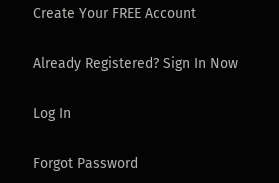Create Your FREE Account

Already Registered? Sign In Now

Log In

Forgot Password